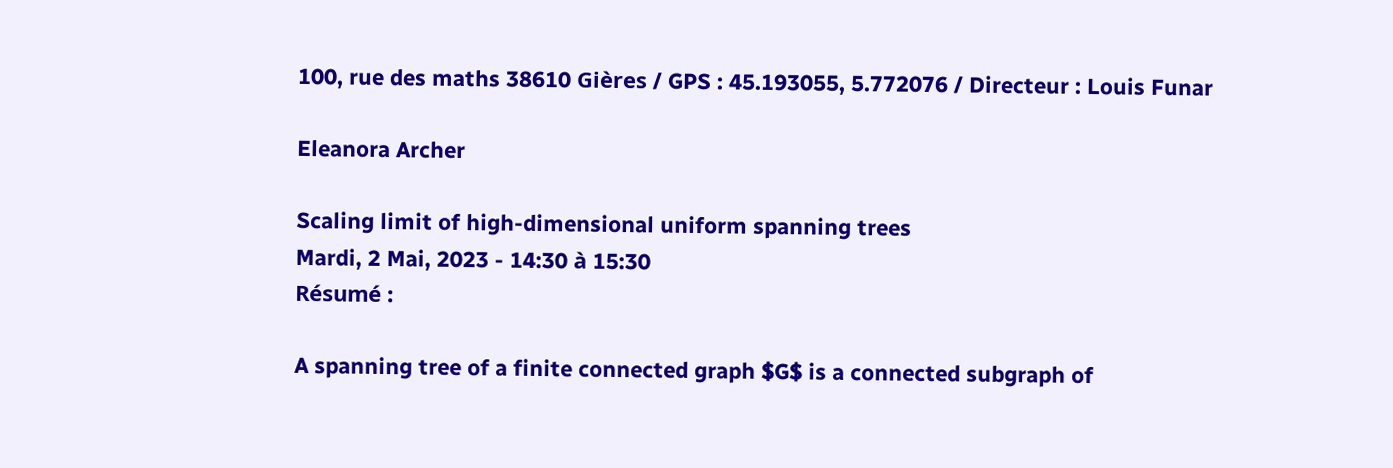100, rue des maths 38610 Gières / GPS : 45.193055, 5.772076 / Directeur : Louis Funar

Eleanora Archer

Scaling limit of high-dimensional uniform spanning trees
Mardi, 2 Mai, 2023 - 14:30 à 15:30
Résumé :

A spanning tree of a finite connected graph $G$ is a connected subgraph of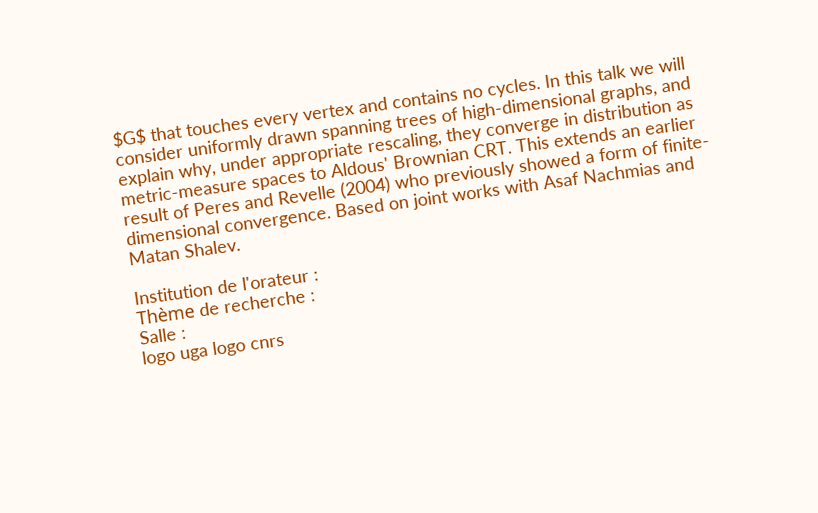$G$ that touches every vertex and contains no cycles. In this talk we will consider uniformly drawn spanning trees of high-dimensional graphs, and explain why, under appropriate rescaling, they converge in distribution as metric-measure spaces to Aldous' Brownian CRT. This extends an earlier result of Peres and Revelle (2004) who previously showed a form of finite-dimensional convergence. Based on joint works with Asaf Nachmias and Matan Shalev.

Institution de l'orateur :
Thème de recherche :
Salle :
logo uga logo cnrs